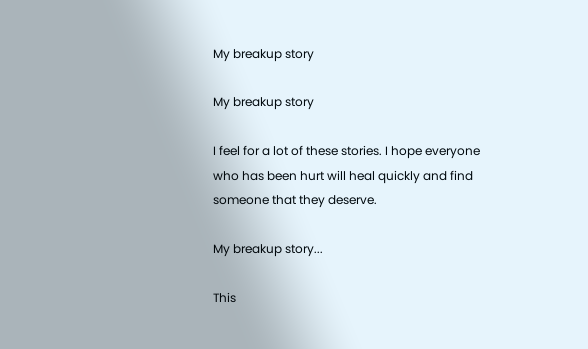My breakup story

My breakup story

I feel for a lot of these stories. I hope everyone who has been hurt will heal quickly and find someone that they deserve.

My breakup story...

This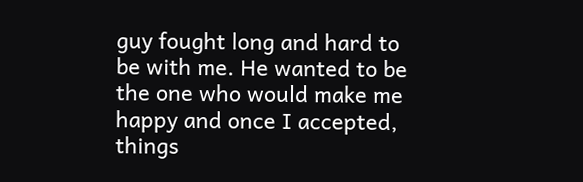guy fought long and hard to be with me. He wanted to be the one who would make me happy and once I accepted, things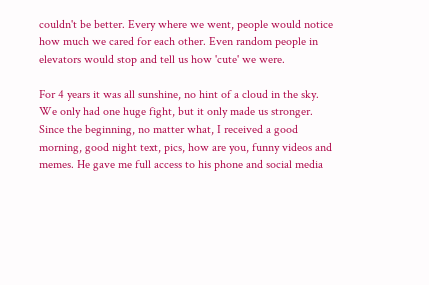couldn't be better. Every where we went, people would notice how much we cared for each other. Even random people in elevators would stop and tell us how 'cute' we were.

For 4 years it was all sunshine, no hint of a cloud in the sky. We only had one huge fight, but it only made us stronger. Since the beginning, no matter what, I received a good morning, good night text, pics, how are you, funny videos and memes. He gave me full access to his phone and social media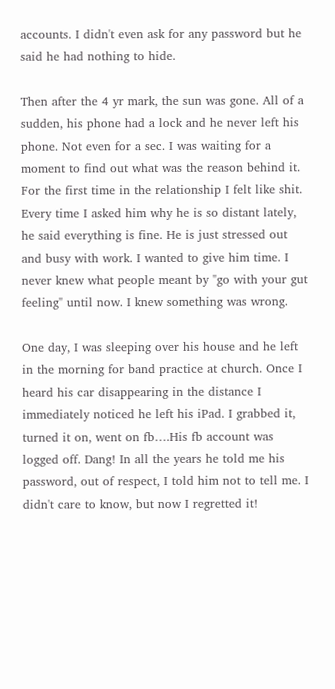accounts. I didn't even ask for any password but he said he had nothing to hide.

Then after the 4 yr mark, the sun was gone. All of a sudden, his phone had a lock and he never left his phone. Not even for a sec. I was waiting for a moment to find out what was the reason behind it. For the first time in the relationship I felt like shit. Every time I asked him why he is so distant lately, he said everything is fine. He is just stressed out and busy with work. I wanted to give him time. I never knew what people meant by "go with your gut feeling" until now. I knew something was wrong.

One day, I was sleeping over his house and he left in the morning for band practice at church. Once I heard his car disappearing in the distance I immediately noticed he left his iPad. I grabbed it, turned it on, went on fb….His fb account was logged off. Dang! In all the years he told me his password, out of respect, I told him not to tell me. I didn't care to know, but now I regretted it!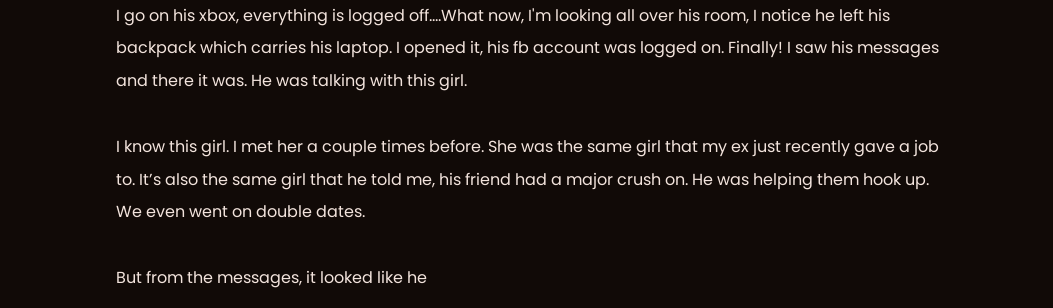I go on his xbox, everything is logged off….What now, I'm looking all over his room, I notice he left his backpack which carries his laptop. I opened it, his fb account was logged on. Finally! I saw his messages and there it was. He was talking with this girl.

I know this girl. I met her a couple times before. She was the same girl that my ex just recently gave a job to. It’s also the same girl that he told me, his friend had a major crush on. He was helping them hook up. We even went on double dates.

But from the messages, it looked like he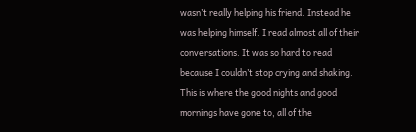wasn’t really helping his friend. Instead he was helping himself. I read almost all of their conversations. It was so hard to read because I couldn’t stop crying and shaking. This is where the good nights and good mornings have gone to, all of the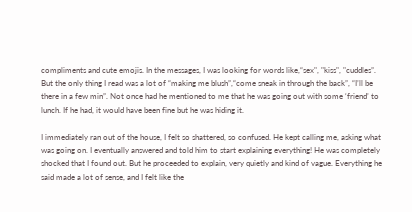compliments and cute emojis. In the messages, I was looking for words like,“sex", "kiss", "cuddles”. But the only thing I read was a lot of “making me blush”,“come sneak in through the back”, “I’ll be there in a few min”. Not once had he mentioned to me that he was going out with some ‘friend’ to lunch. If he had, it would have been fine but he was hiding it.

I immediately ran out of the house, I felt so shattered, so confused. He kept calling me, asking what was going on. I eventually answered and told him to start explaining everything! He was completely shocked that I found out. But he proceeded to explain, very quietly and kind of vague. Everything he said made a lot of sense, and I felt like the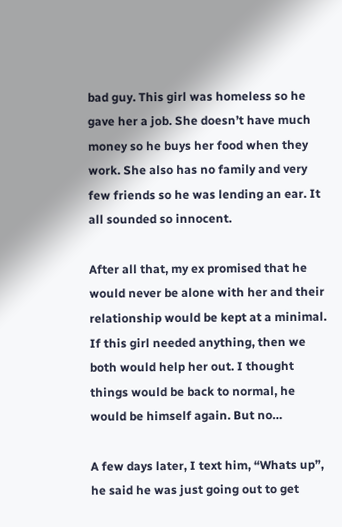bad guy. This girl was homeless so he gave her a job. She doesn’t have much money so he buys her food when they work. She also has no family and very few friends so he was lending an ear. It all sounded so innocent.

After all that, my ex promised that he would never be alone with her and their relationship would be kept at a minimal. If this girl needed anything, then we both would help her out. I thought things would be back to normal, he would be himself again. But no…

A few days later, I text him, “Whats up”, he said he was just going out to get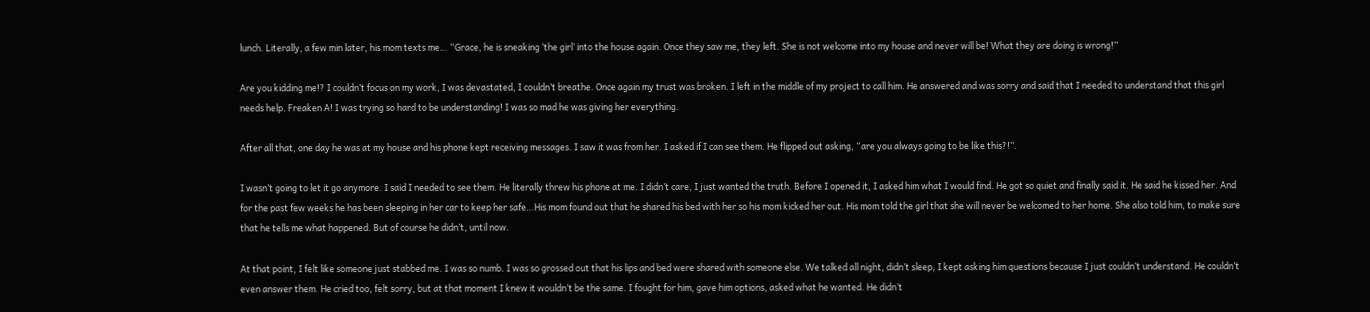lunch. Literally, a few min later, his mom texts me… “Grace, he is sneaking ‘the girl’ into the house again. Once they saw me, they left. She is not welcome into my house and never will be! What they are doing is wrong!”

Are you kidding me!? I couldn’t focus on my work, I was devastated, I couldn’t breathe. Once again my trust was broken. I left in the middle of my project to call him. He answered and was sorry and said that I needed to understand that this girl needs help. Freaken A! I was trying so hard to be understanding! I was so mad he was giving her everything.

After all that, one day he was at my house and his phone kept receiving messages. I saw it was from her. I asked if I can see them. He flipped out asking, “are you always going to be like this?!”.

I wasn’t going to let it go anymore. I said I needed to see them. He literally threw his phone at me. I didn’t care, I just wanted the truth. Before I opened it, I asked him what I would find. He got so quiet and finally said it. He said he kissed her. And for the past few weeks he has been sleeping in her car to keep her safe…His mom found out that he shared his bed with her so his mom kicked her out. His mom told the girl that she will never be welcomed to her home. She also told him, to make sure that he tells me what happened. But of course he didn’t, until now.

At that point, I felt like someone just stabbed me. I was so numb. I was so grossed out that his lips and bed were shared with someone else. We talked all night, didn’t sleep, I kept asking him questions because I just couldn’t understand. He couldn’t even answer them. He cried too, felt sorry, but at that moment I knew it wouldn’t be the same. I fought for him, gave him options, asked what he wanted. He didn’t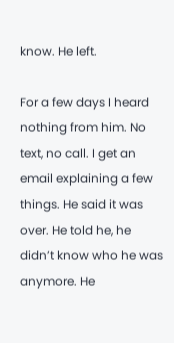know. He left.

For a few days I heard nothing from him. No text, no call. I get an email explaining a few things. He said it was over. He told he, he didn’t know who he was anymore. He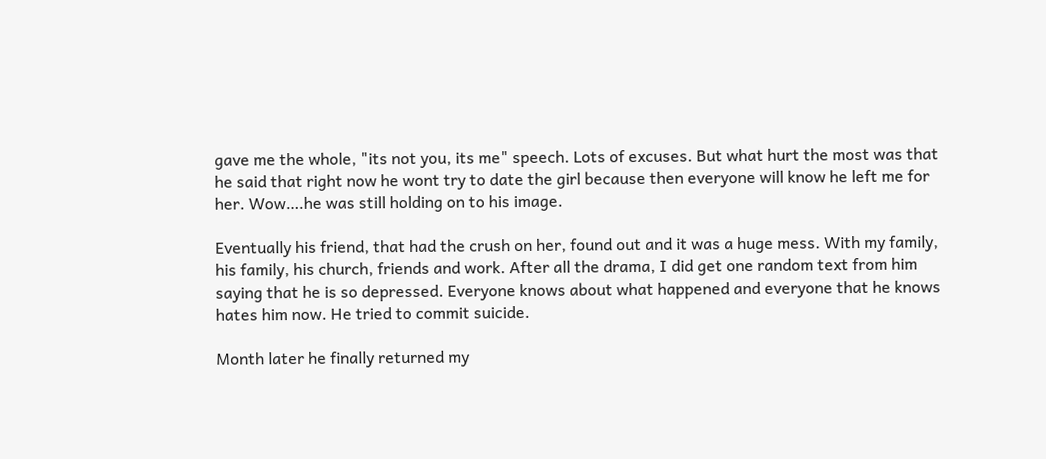gave me the whole, "its not you, its me" speech. Lots of excuses. But what hurt the most was that he said that right now he wont try to date the girl because then everyone will know he left me for her. Wow….he was still holding on to his image.

Eventually his friend, that had the crush on her, found out and it was a huge mess. With my family, his family, his church, friends and work. After all the drama, I did get one random text from him saying that he is so depressed. Everyone knows about what happened and everyone that he knows hates him now. He tried to commit suicide.

Month later he finally returned my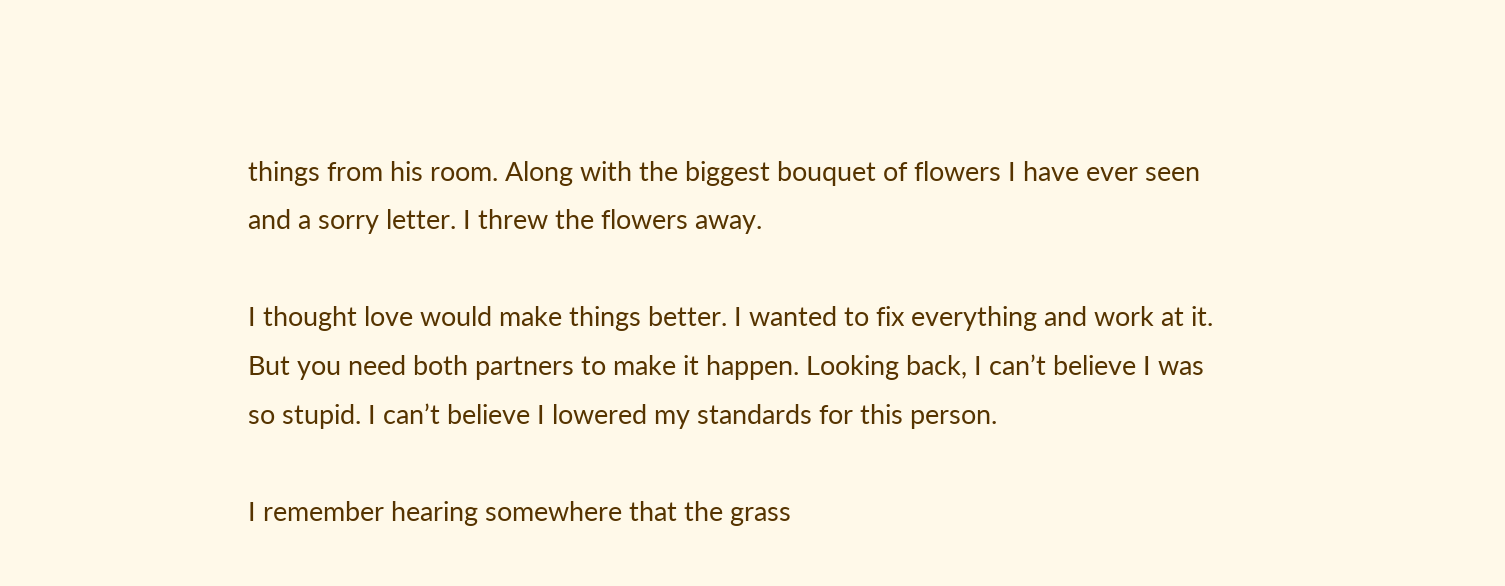things from his room. Along with the biggest bouquet of flowers I have ever seen and a sorry letter. I threw the flowers away.

I thought love would make things better. I wanted to fix everything and work at it. But you need both partners to make it happen. Looking back, I can’t believe I was so stupid. I can’t believe I lowered my standards for this person.

I remember hearing somewhere that the grass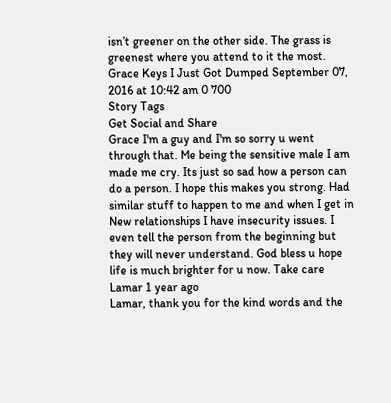isn’t greener on the other side. The grass is greenest where you attend to it the most.
Grace Keys I Just Got Dumped September 07, 2016 at 10:42 am 0 700
Story Tags
Get Social and Share
Grace I'm a guy and I'm so sorry u went through that. Me being the sensitive male I am made me cry. Its just so sad how a person can do a person. I hope this makes you strong. Had similar stuff to happen to me and when I get in New relationships I have insecurity issues. I even tell the person from the beginning but they will never understand. God bless u hope life is much brighter for u now. Take care
Lamar 1 year ago
Lamar, thank you for the kind words and the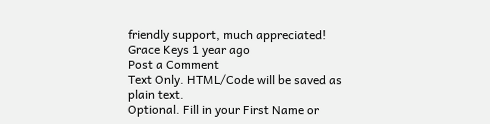friendly support, much appreciated!
Grace Keys 1 year ago
Post a Comment
Text Only. HTML/Code will be saved as plain text.
Optional. Fill in your First Name or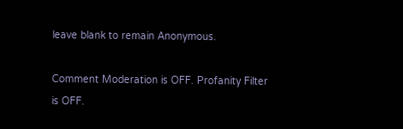leave blank to remain Anonymous.

Comment Moderation is OFF. Profanity Filter is OFF.